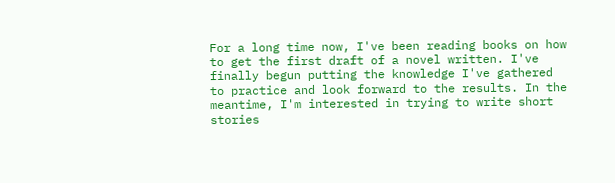For a long time now, I've been reading books on how to get the first draft of a novel written. I've finally begun putting the knowledge I've gathered to practice and look forward to the results. In the meantime, I'm interested in trying to write short stories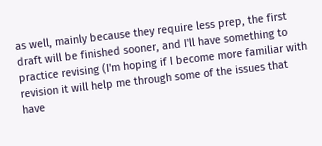as well, mainly because they require less prep, the first draft will be finished sooner, and I'll have something to practice revising (I'm hoping if I become more familiar with revision it will help me through some of the issues that have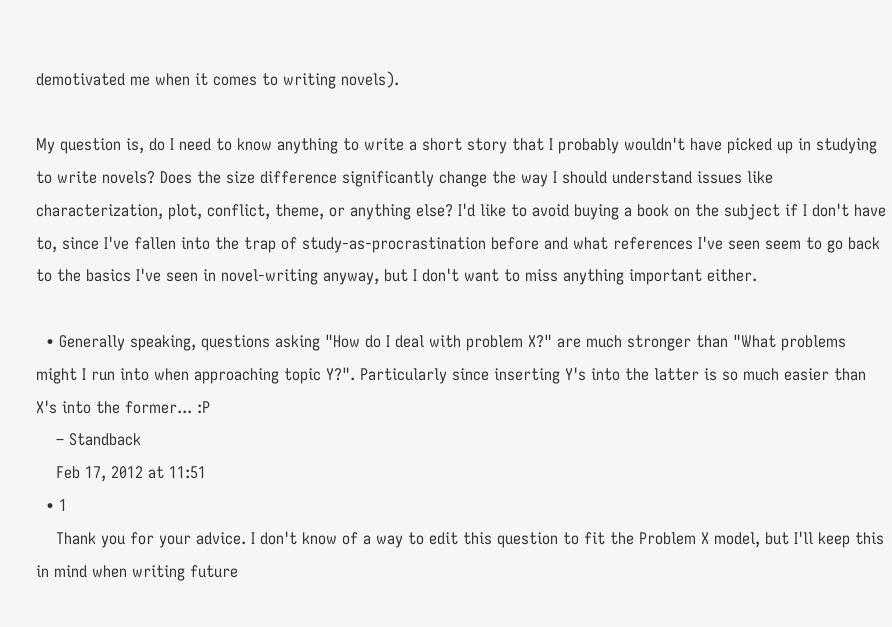demotivated me when it comes to writing novels).

My question is, do I need to know anything to write a short story that I probably wouldn't have picked up in studying to write novels? Does the size difference significantly change the way I should understand issues like characterization, plot, conflict, theme, or anything else? I'd like to avoid buying a book on the subject if I don't have to, since I've fallen into the trap of study-as-procrastination before and what references I've seen seem to go back to the basics I've seen in novel-writing anyway, but I don't want to miss anything important either.

  • Generally speaking, questions asking "How do I deal with problem X?" are much stronger than "What problems might I run into when approaching topic Y?". Particularly since inserting Y's into the latter is so much easier than X's into the former... :P
    – Standback
    Feb 17, 2012 at 11:51
  • 1
    Thank you for your advice. I don't know of a way to edit this question to fit the Problem X model, but I'll keep this in mind when writing future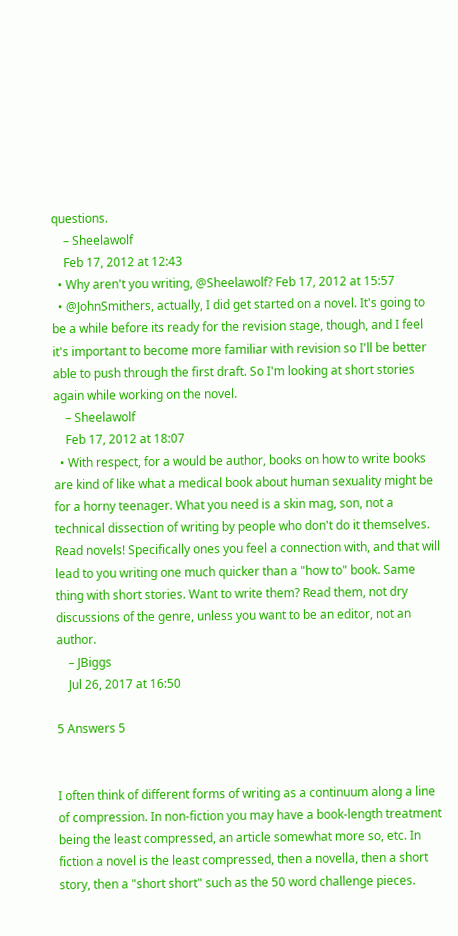questions.
    – Sheelawolf
    Feb 17, 2012 at 12:43
  • Why aren't you writing, @Sheelawolf? Feb 17, 2012 at 15:57
  • @JohnSmithers, actually, I did get started on a novel. It's going to be a while before its ready for the revision stage, though, and I feel it's important to become more familiar with revision so I'll be better able to push through the first draft. So I'm looking at short stories again while working on the novel.
    – Sheelawolf
    Feb 17, 2012 at 18:07
  • With respect, for a would be author, books on how to write books are kind of like what a medical book about human sexuality might be for a horny teenager. What you need is a skin mag, son, not a technical dissection of writing by people who don't do it themselves. Read novels! Specifically ones you feel a connection with, and that will lead to you writing one much quicker than a "how to" book. Same thing with short stories. Want to write them? Read them, not dry discussions of the genre, unless you want to be an editor, not an author.
    – JBiggs
    Jul 26, 2017 at 16:50

5 Answers 5


I often think of different forms of writing as a continuum along a line of compression. In non-fiction you may have a book-length treatment being the least compressed, an article somewhat more so, etc. In fiction a novel is the least compressed, then a novella, then a short story, then a "short short" such as the 50 word challenge pieces.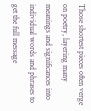Those shortest pieces often verge on poetry, layering many meanings and significances into individual words and phrases to get the full message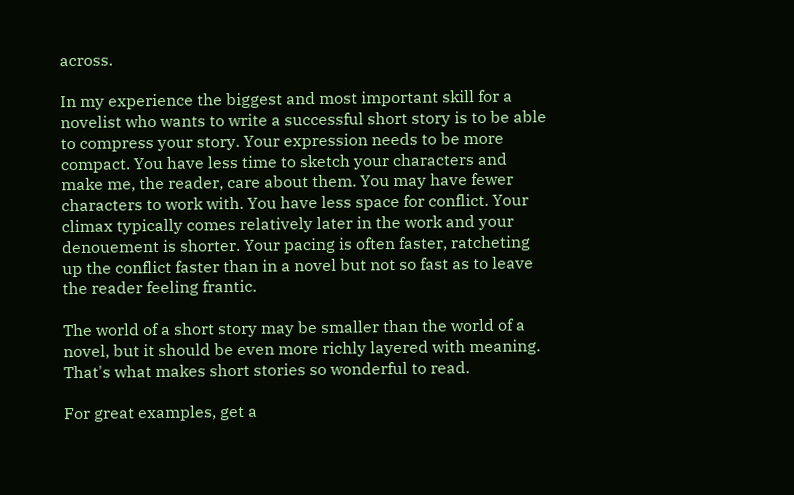across.

In my experience the biggest and most important skill for a novelist who wants to write a successful short story is to be able to compress your story. Your expression needs to be more compact. You have less time to sketch your characters and make me, the reader, care about them. You may have fewer characters to work with. You have less space for conflict. Your climax typically comes relatively later in the work and your denouement is shorter. Your pacing is often faster, ratcheting up the conflict faster than in a novel but not so fast as to leave the reader feeling frantic.

The world of a short story may be smaller than the world of a novel, but it should be even more richly layered with meaning. That's what makes short stories so wonderful to read.

For great examples, get a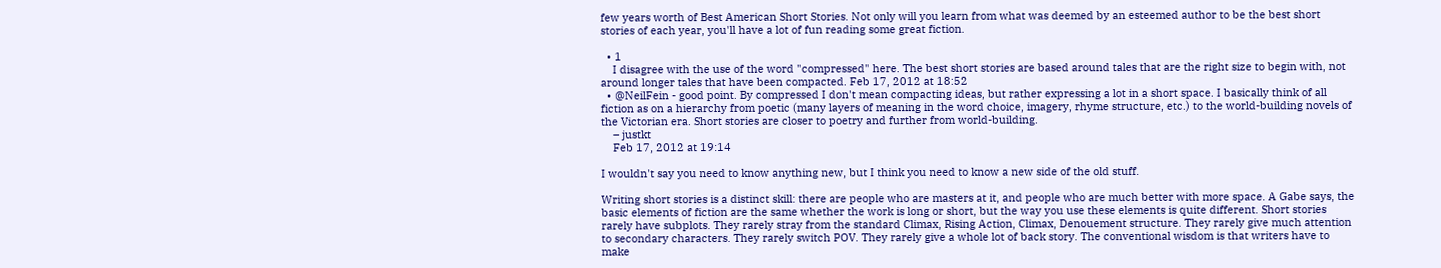few years worth of Best American Short Stories. Not only will you learn from what was deemed by an esteemed author to be the best short stories of each year, you'll have a lot of fun reading some great fiction.

  • 1
    I disagree with the use of the word "compressed" here. The best short stories are based around tales that are the right size to begin with, not around longer tales that have been compacted. Feb 17, 2012 at 18:52
  • @NeilFein - good point. By compressed I don't mean compacting ideas, but rather expressing a lot in a short space. I basically think of all fiction as on a hierarchy from poetic (many layers of meaning in the word choice, imagery, rhyme structure, etc.) to the world-building novels of the Victorian era. Short stories are closer to poetry and further from world-building.
    – justkt
    Feb 17, 2012 at 19:14

I wouldn't say you need to know anything new, but I think you need to know a new side of the old stuff.

Writing short stories is a distinct skill: there are people who are masters at it, and people who are much better with more space. A Gabe says, the basic elements of fiction are the same whether the work is long or short, but the way you use these elements is quite different. Short stories rarely have subplots. They rarely stray from the standard Climax, Rising Action, Climax, Denouement structure. They rarely give much attention to secondary characters. They rarely switch POV. They rarely give a whole lot of back story. The conventional wisdom is that writers have to make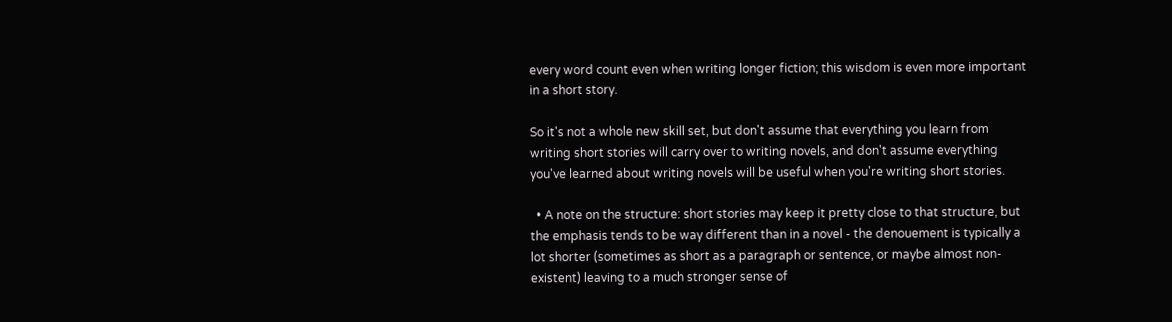every word count even when writing longer fiction; this wisdom is even more important in a short story.

So it's not a whole new skill set, but don't assume that everything you learn from writing short stories will carry over to writing novels, and don't assume everything you've learned about writing novels will be useful when you're writing short stories.

  • A note on the structure: short stories may keep it pretty close to that structure, but the emphasis tends to be way different than in a novel - the denouement is typically a lot shorter (sometimes as short as a paragraph or sentence, or maybe almost non-existent) leaving to a much stronger sense of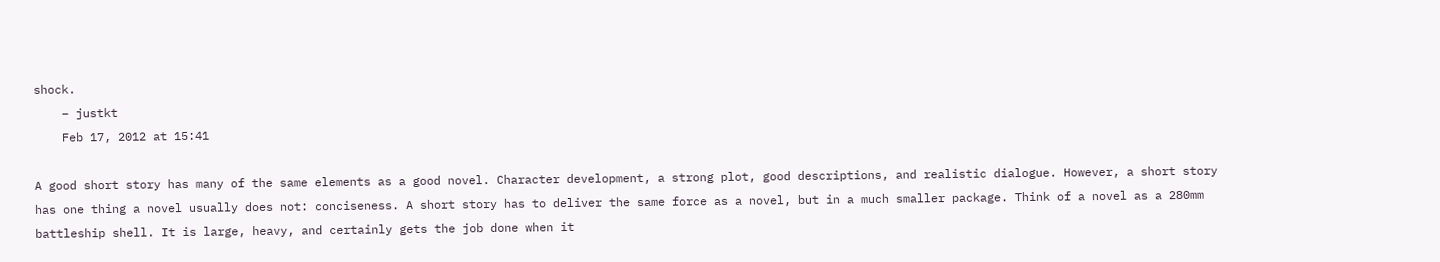shock.
    – justkt
    Feb 17, 2012 at 15:41

A good short story has many of the same elements as a good novel. Character development, a strong plot, good descriptions, and realistic dialogue. However, a short story has one thing a novel usually does not: conciseness. A short story has to deliver the same force as a novel, but in a much smaller package. Think of a novel as a 280mm battleship shell. It is large, heavy, and certainly gets the job done when it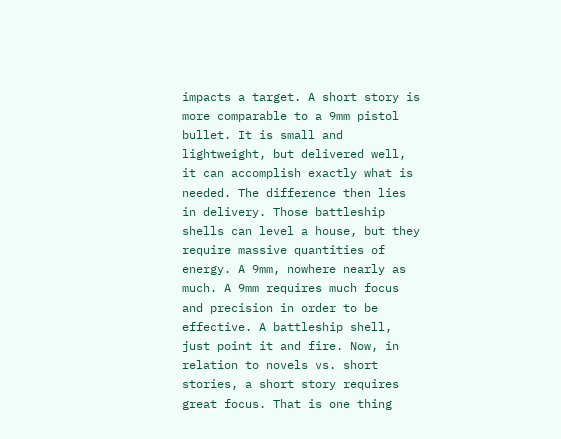impacts a target. A short story is more comparable to a 9mm pistol bullet. It is small and lightweight, but delivered well, it can accomplish exactly what is needed. The difference then lies in delivery. Those battleship shells can level a house, but they require massive quantities of energy. A 9mm, nowhere nearly as much. A 9mm requires much focus and precision in order to be effective. A battleship shell, just point it and fire. Now, in relation to novels vs. short stories, a short story requires great focus. That is one thing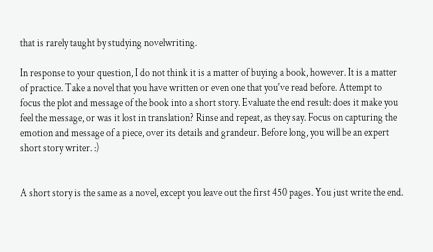that is rarely taught by studying novelwriting.

In response to your question, I do not think it is a matter of buying a book, however. It is a matter of practice. Take a novel that you have written or even one that you've read before. Attempt to focus the plot and message of the book into a short story. Evaluate the end result: does it make you feel the message, or was it lost in translation? Rinse and repeat, as they say. Focus on capturing the emotion and message of a piece, over its details and grandeur. Before long, you will be an expert short story writer. :)


A short story is the same as a novel, except you leave out the first 450 pages. You just write the end.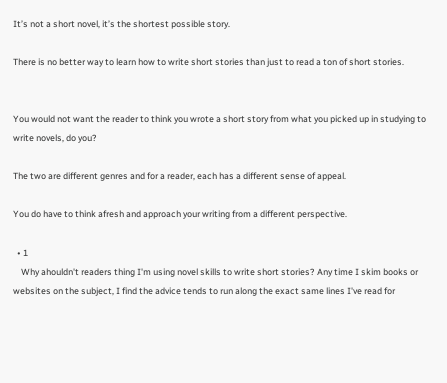It’s not a short novel, it’s the shortest possible story.

There is no better way to learn how to write short stories than just to read a ton of short stories.


You would not want the reader to think you wrote a short story from what you picked up in studying to write novels, do you?

The two are different genres and for a reader, each has a different sense of appeal.

You do have to think afresh and approach your writing from a different perspective.

  • 1
    Why ahouldn't readers thing I'm using novel skills to write short stories? Any time I skim books or websites on the subject, I find the advice tends to run along the exact same lines I've read for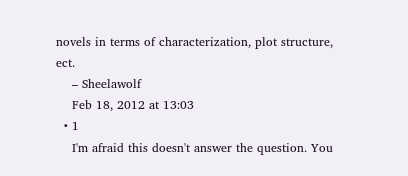novels in terms of characterization, plot structure, ect.
    – Sheelawolf
    Feb 18, 2012 at 13:03
  • 1
    I'm afraid this doesn't answer the question. You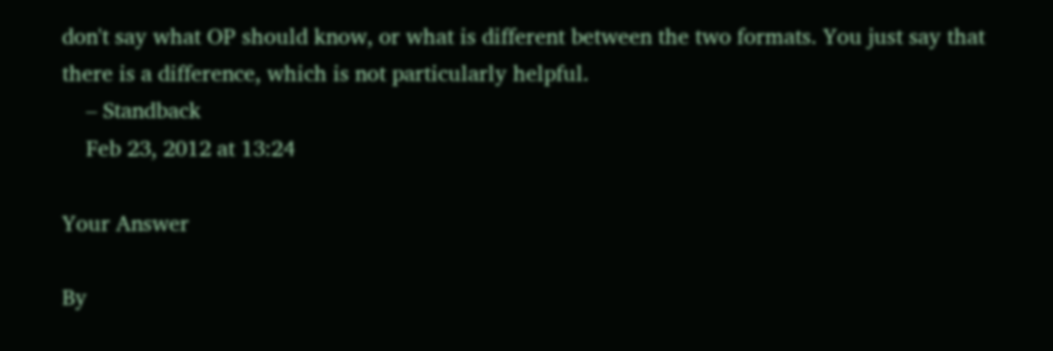don't say what OP should know, or what is different between the two formats. You just say that there is a difference, which is not particularly helpful.
    – Standback
    Feb 23, 2012 at 13:24

Your Answer

By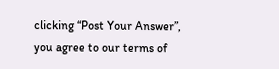clicking “Post Your Answer”, you agree to our terms of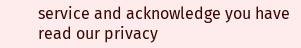service and acknowledge you have read our privacy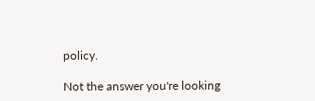policy.

Not the answer you're looking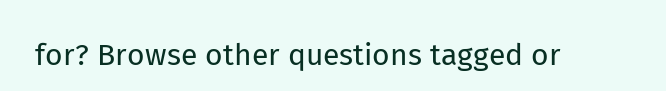for? Browse other questions tagged or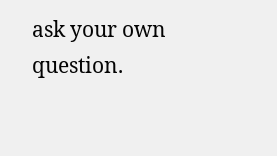ask your own question.